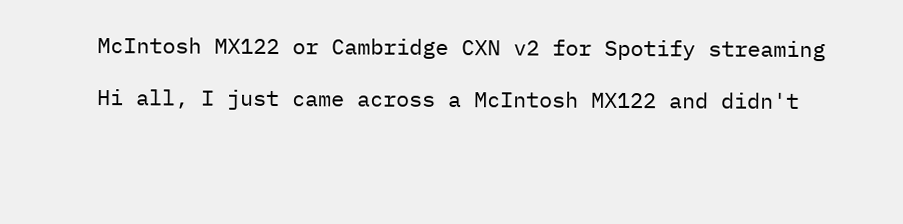McIntosh MX122 or Cambridge CXN v2 for Spotify streaming

Hi all, I just came across a McIntosh MX122 and didn't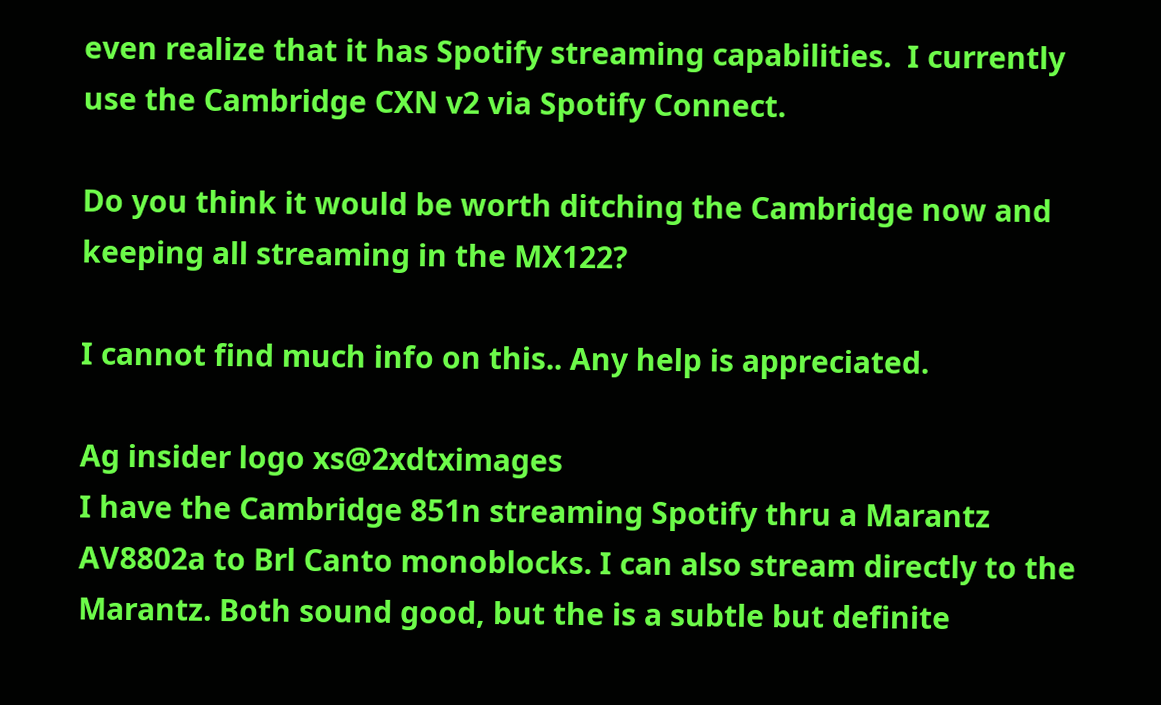even realize that it has Spotify streaming capabilities.  I currently use the Cambridge CXN v2 via Spotify Connect.

Do you think it would be worth ditching the Cambridge now and keeping all streaming in the MX122?

I cannot find much info on this.. Any help is appreciated.

Ag insider logo xs@2xdtximages
I have the Cambridge 851n streaming Spotify thru a Marantz AV8802a to Brl Canto monoblocks. I can also stream directly to the Marantz. Both sound good, but the is a subtle but definite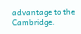advantage to the Cambridge.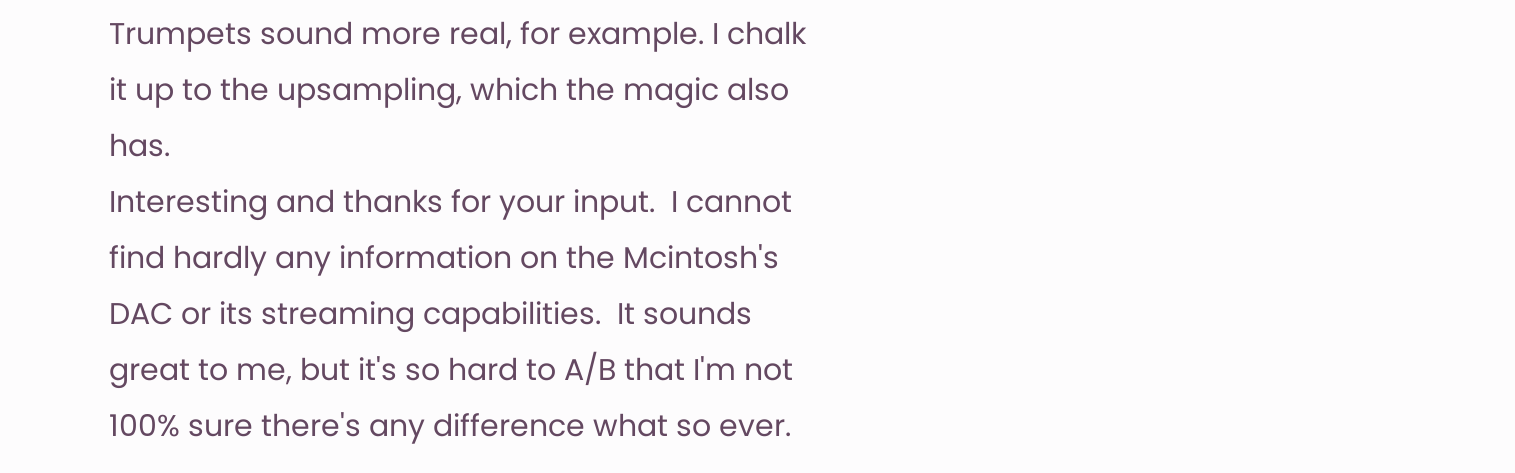Trumpets sound more real, for example. I chalk it up to the upsampling, which the magic also has.
Interesting and thanks for your input.  I cannot find hardly any information on the Mcintosh's DAC or its streaming capabilities.  It sounds great to me, but it's so hard to A/B that I'm not 100% sure there's any difference what so ever.